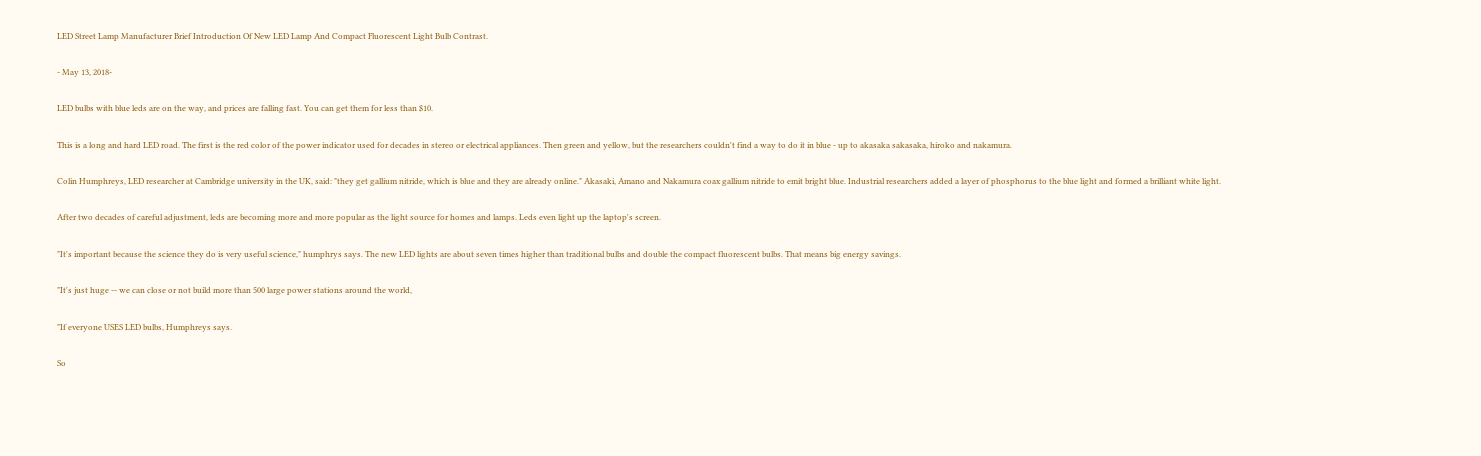LED Street Lamp Manufacturer Brief Introduction Of New LED Lamp And Compact Fluorescent Light Bulb Contrast.

- May 13, 2018-

LED bulbs with blue leds are on the way, and prices are falling fast. You can get them for less than $10.

This is a long and hard LED road. The first is the red color of the power indicator used for decades in stereo or electrical appliances. Then green and yellow, but the researchers couldn't find a way to do it in blue - up to akasaka sakasaka, hiroko and nakamura.

Colin Humphreys, LED researcher at Cambridge university in the UK, said: "they get gallium nitride, which is blue and they are already online." Akasaki, Amano and Nakamura coax gallium nitride to emit bright blue. Industrial researchers added a layer of phosphorus to the blue light and formed a brilliant white light.

After two decades of careful adjustment, leds are becoming more and more popular as the light source for homes and lamps. Leds even light up the laptop's screen.

"It's important because the science they do is very useful science," humphrys says. The new LED lights are about seven times higher than traditional bulbs and double the compact fluorescent bulbs. That means big energy savings.

"It's just huge -- we can close or not build more than 500 large power stations around the world,

"If everyone USES LED bulbs, Humphreys says.

So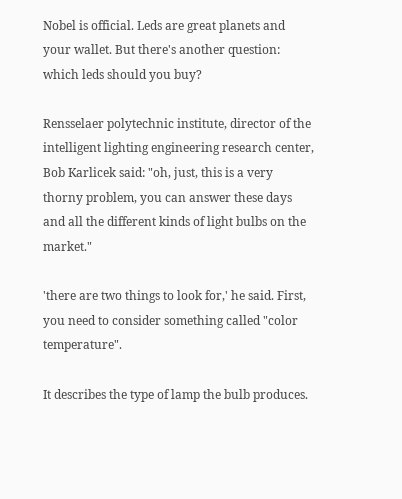Nobel is official. Leds are great planets and your wallet. But there's another question: which leds should you buy?

Rensselaer polytechnic institute, director of the intelligent lighting engineering research center, Bob Karlicek said: "oh, just, this is a very thorny problem, you can answer these days and all the different kinds of light bulbs on the market."

'there are two things to look for,' he said. First, you need to consider something called "color temperature".

It describes the type of lamp the bulb produces.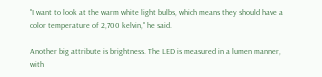"I want to look at the warm white light bulbs, which means they should have a color temperature of 2,700 kelvin," he said.

Another big attribute is brightness. The LED is measured in a lumen manner, with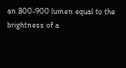an 800-900 lumen equal to the brightness of a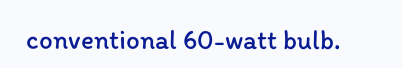conventional 60-watt bulb.